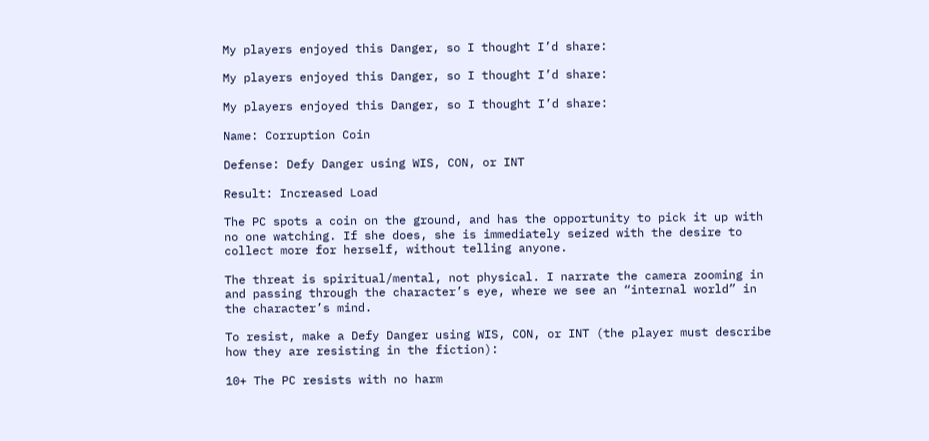My players enjoyed this Danger, so I thought I’d share:

My players enjoyed this Danger, so I thought I’d share:

My players enjoyed this Danger, so I thought I’d share:

Name: Corruption Coin

Defense: Defy Danger using WIS, CON, or INT

Result: Increased Load

The PC spots a coin on the ground, and has the opportunity to pick it up with no one watching. If she does, she is immediately seized with the desire to collect more for herself, without telling anyone.

The threat is spiritual/mental, not physical. I narrate the camera zooming in and passing through the character’s eye, where we see an “internal world” in the character’s mind.

To resist, make a Defy Danger using WIS, CON, or INT (the player must describe how they are resisting in the fiction):

10+ The PC resists with no harm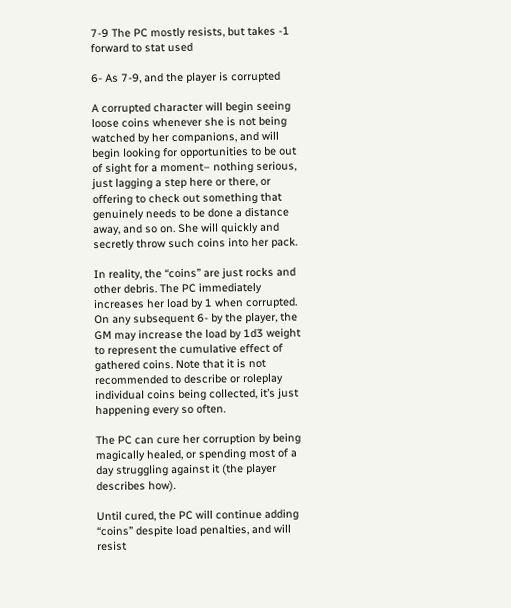7-9 The PC mostly resists, but takes -1 forward to stat used

6- As 7-9, and the player is corrupted

A corrupted character will begin seeing loose coins whenever she is not being watched by her companions, and will begin looking for opportunities to be out of sight for a moment– nothing serious, just lagging a step here or there, or offering to check out something that genuinely needs to be done a distance away, and so on. She will quickly and secretly throw such coins into her pack.

In reality, the “coins” are just rocks and other debris. The PC immediately increases her load by 1 when corrupted. On any subsequent 6- by the player, the GM may increase the load by 1d3 weight to represent the cumulative effect of gathered coins. Note that it is not recommended to describe or roleplay individual coins being collected, it’s just happening every so often.

The PC can cure her corruption by being magically healed, or spending most of a day struggling against it (the player describes how).

Until cured, the PC will continue adding “coins” despite load penalties, and will resist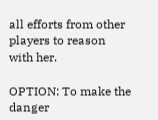all efforts from other players to reason with her.

OPTION: To make the danger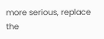more serious, replace the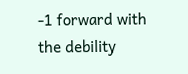-1 forward with the debility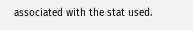associated with the stat used.